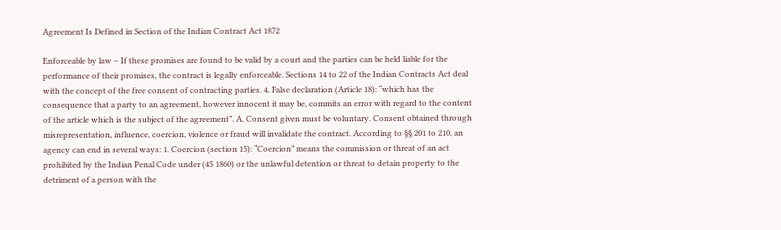Agreement Is Defined in Section of the Indian Contract Act 1872

Enforceable by law – If these promises are found to be valid by a court and the parties can be held liable for the performance of their promises, the contract is legally enforceable. Sections 14 to 22 of the Indian Contracts Act deal with the concept of the free consent of contracting parties. 4. False declaration (Article 18): “which has the consequence that a party to an agreement, however innocent it may be, commits an error with regard to the content of the article which is the subject of the agreement”. A. Consent given must be voluntary. Consent obtained through misrepresentation, influence, coercion, violence or fraud will invalidate the contract. According to §§ 201 to 210, an agency can end in several ways: 1. Coercion (section 15): “Coercion” means the commission or threat of an act prohibited by the Indian Penal Code under (45 1860) or the unlawful detention or threat to detain property to the detriment of a person with the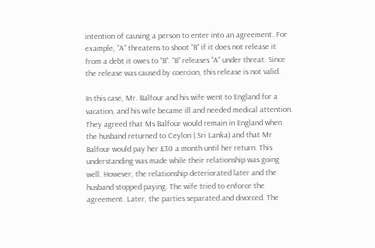intention of causing a person to enter into an agreement. For example, “A” threatens to shoot “B” if it does not release it from a debt it owes to “B”. “B” releases “A” under threat. Since the release was caused by coercion, this release is not valid.

In this case, Mr. Balfour and his wife went to England for a vacation, and his wife became ill and needed medical attention. They agreed that Ms Balfour would remain in England when the husband returned to Ceylon ( Sri Lanka) and that Mr Balfour would pay her £30 a month until her return. This understanding was made while their relationship was going well. However, the relationship deteriorated later and the husband stopped paying. The wife tried to enforce the agreement. Later, the parties separated and divorced. The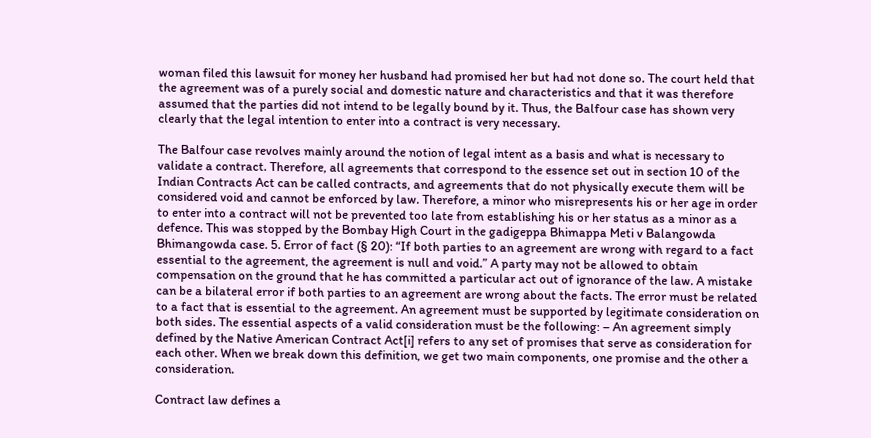woman filed this lawsuit for money her husband had promised her but had not done so. The court held that the agreement was of a purely social and domestic nature and characteristics and that it was therefore assumed that the parties did not intend to be legally bound by it. Thus, the Balfour case has shown very clearly that the legal intention to enter into a contract is very necessary.

The Balfour case revolves mainly around the notion of legal intent as a basis and what is necessary to validate a contract. Therefore, all agreements that correspond to the essence set out in section 10 of the Indian Contracts Act can be called contracts, and agreements that do not physically execute them will be considered void and cannot be enforced by law. Therefore, a minor who misrepresents his or her age in order to enter into a contract will not be prevented too late from establishing his or her status as a minor as a defence. This was stopped by the Bombay High Court in the gadigeppa Bhimappa Meti v Balangowda Bhimangowda case. 5. Error of fact (§ 20): “If both parties to an agreement are wrong with regard to a fact essential to the agreement, the agreement is null and void.” A party may not be allowed to obtain compensation on the ground that he has committed a particular act out of ignorance of the law. A mistake can be a bilateral error if both parties to an agreement are wrong about the facts. The error must be related to a fact that is essential to the agreement. An agreement must be supported by legitimate consideration on both sides. The essential aspects of a valid consideration must be the following: – An agreement simply defined by the Native American Contract Act[i] refers to any set of promises that serve as consideration for each other. When we break down this definition, we get two main components, one promise and the other a consideration.

Contract law defines a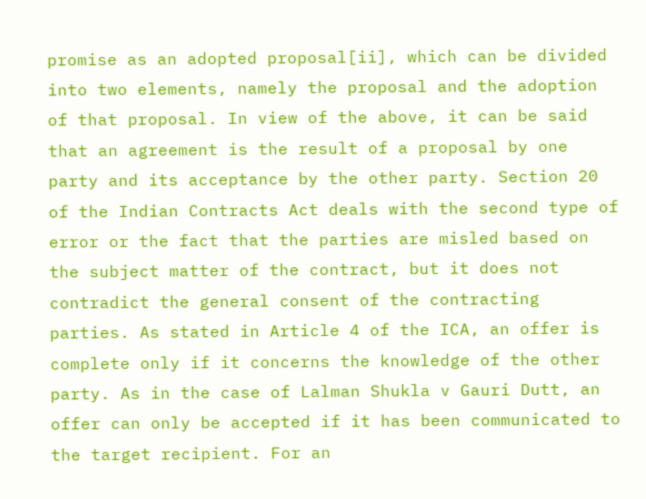promise as an adopted proposal[ii], which can be divided into two elements, namely the proposal and the adoption of that proposal. In view of the above, it can be said that an agreement is the result of a proposal by one party and its acceptance by the other party. Section 20 of the Indian Contracts Act deals with the second type of error or the fact that the parties are misled based on the subject matter of the contract, but it does not contradict the general consent of the contracting parties. As stated in Article 4 of the ICA, an offer is complete only if it concerns the knowledge of the other party. As in the case of Lalman Shukla v Gauri Dutt, an offer can only be accepted if it has been communicated to the target recipient. For an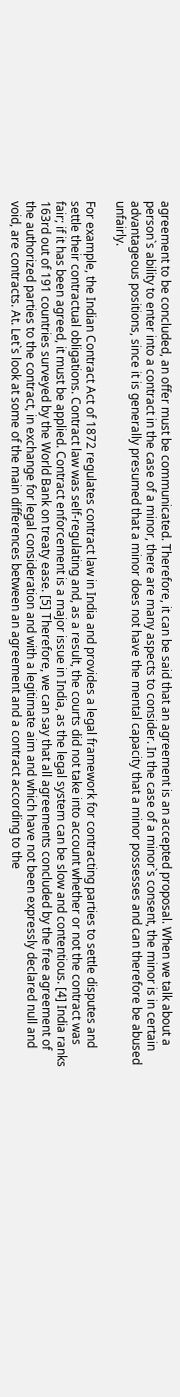agreement to be concluded, an offer must be communicated. Therefore, it can be said that an agreement is an accepted proposal. When we talk about a person`s ability to enter into a contract in the case of a minor, there are many aspects to consider. In the case of a minor`s consent, the minor is in certain advantageous positions, since it is generally presumed that a minor does not have the mental capacity that a minor possesses and can therefore be abused unfairly.

For example, the Indian Contract Act of 1872 regulates contract law in India and provides a legal framework for contracting parties to settle disputes and settle their contractual obligations. Contract law was self-regulating and, as a result, the courts did not take into account whether or not the contract was fair; if it has been agreed, it must be applied. Contract enforcement is a major issue in India, as the legal system can be slow and contentious. [4] India ranks 163rd out of 191 countries surveyed by the World Bank on treaty ease. [5] Therefore, we can say that all agreements concluded by the free agreement of the authorized parties to the contract, in exchange for legal consideration and with a legitimate aim and which have not been expressly declared null and void, are contracts. At. Let`s look at some of the main differences between an agreement and a contract according to the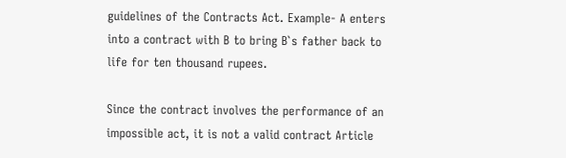guidelines of the Contracts Act. Example- A enters into a contract with B to bring B`s father back to life for ten thousand rupees.

Since the contract involves the performance of an impossible act, it is not a valid contract Article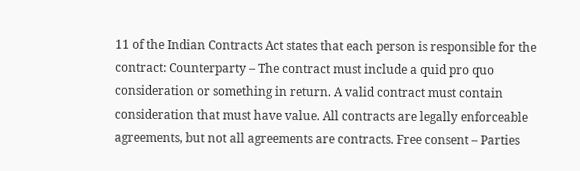11 of the Indian Contracts Act states that each person is responsible for the contract: Counterparty – The contract must include a quid pro quo consideration or something in return. A valid contract must contain consideration that must have value. All contracts are legally enforceable agreements, but not all agreements are contracts. Free consent – Parties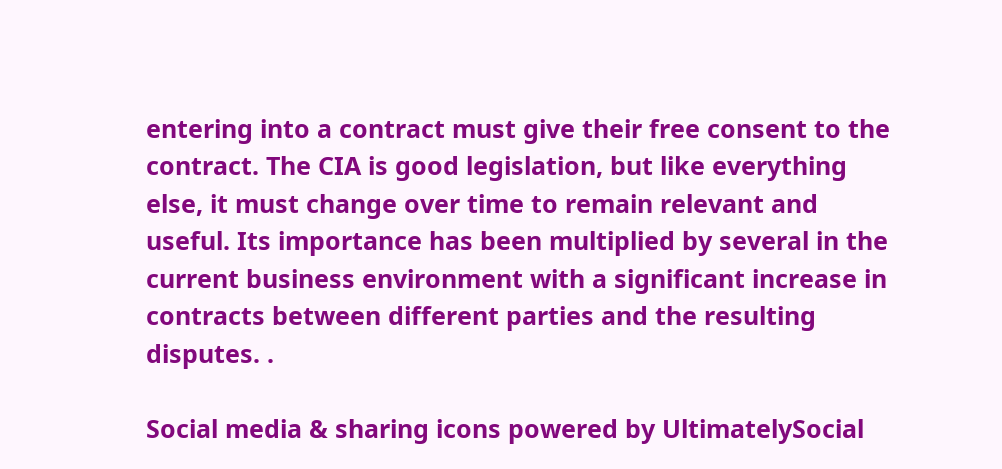entering into a contract must give their free consent to the contract. The CIA is good legislation, but like everything else, it must change over time to remain relevant and useful. Its importance has been multiplied by several in the current business environment with a significant increase in contracts between different parties and the resulting disputes. .

Social media & sharing icons powered by UltimatelySocial